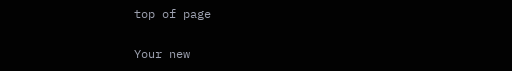top of page

Your new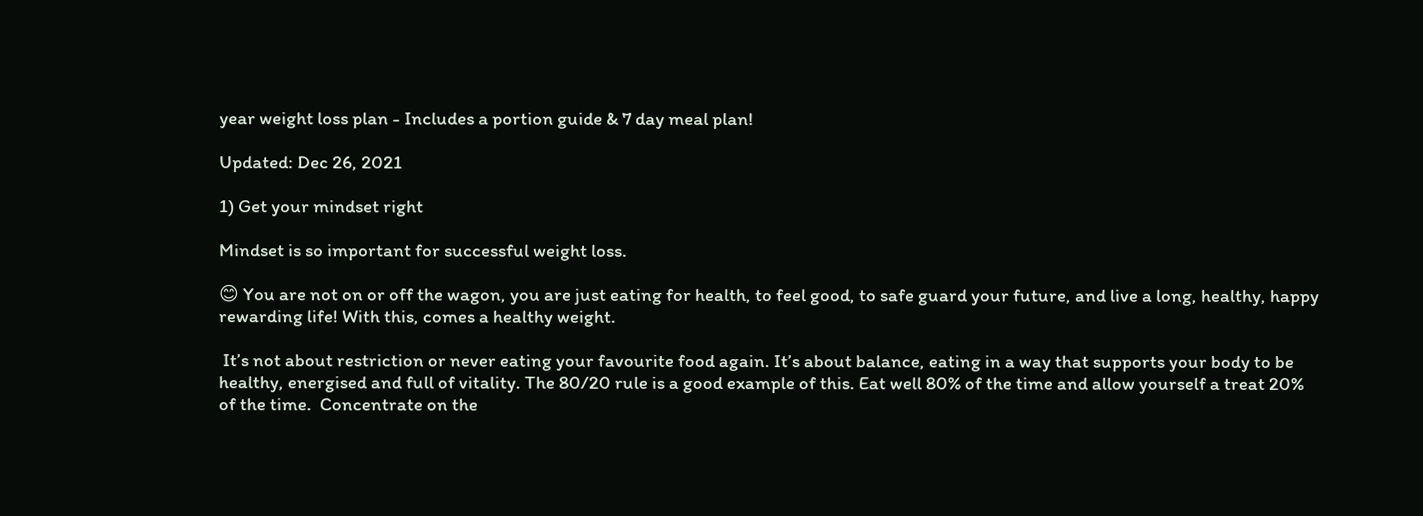year weight loss plan - Includes a portion guide & 7 day meal plan!

Updated: Dec 26, 2021

1) Get your mindset right

Mindset is so important for successful weight loss.

😊 You are not on or off the wagon, you are just eating for health, to feel good, to safe guard your future, and live a long, healthy, happy rewarding life! With this, comes a healthy weight.

 It’s not about restriction or never eating your favourite food again. It’s about balance, eating in a way that supports your body to be healthy, energised and full of vitality. The 80/20 rule is a good example of this. Eat well 80% of the time and allow yourself a treat 20% of the time.  Concentrate on the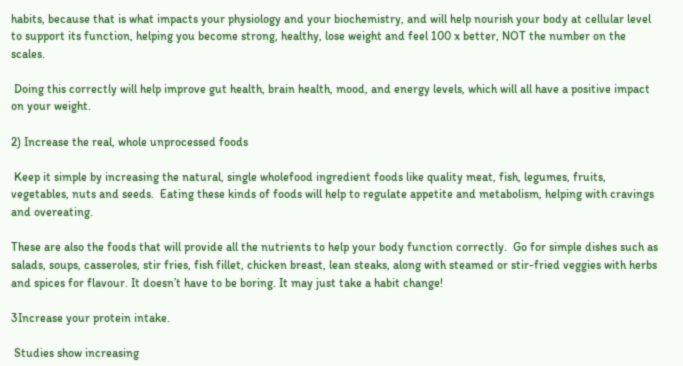habits, because that is what impacts your physiology and your biochemistry, and will help nourish your body at cellular level to support its function, helping you become strong, healthy, lose weight and feel 100 x better, NOT the number on the scales.

 Doing this correctly will help improve gut health, brain health, mood, and energy levels, which will all have a positive impact on your weight.

2) Increase the real, whole unprocessed foods

 Keep it simple by increasing the natural, single wholefood ingredient foods like quality meat, fish, legumes, fruits, vegetables, nuts and seeds.  Eating these kinds of foods will help to regulate appetite and metabolism, helping with cravings and overeating.

These are also the foods that will provide all the nutrients to help your body function correctly.  Go for simple dishes such as salads, soups, casseroles, stir fries, fish fillet, chicken breast, lean steaks, along with steamed or stir-fried veggies with herbs and spices for flavour. It doesn’t have to be boring. It may just take a habit change!

3Increase your protein intake.

 Studies show increasing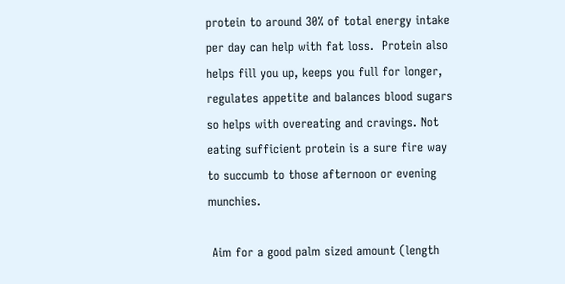protein to around 30% of total energy intake per day can help with fat loss.  Protein also helps fill you up, keeps you full for longer, regulates appetite and balances blood sugars so helps with overeating and cravings. Not eating sufficient protein is a sure fire way to succumb to those afternoon or evening munchies.

 Aim for a good palm sized amount (length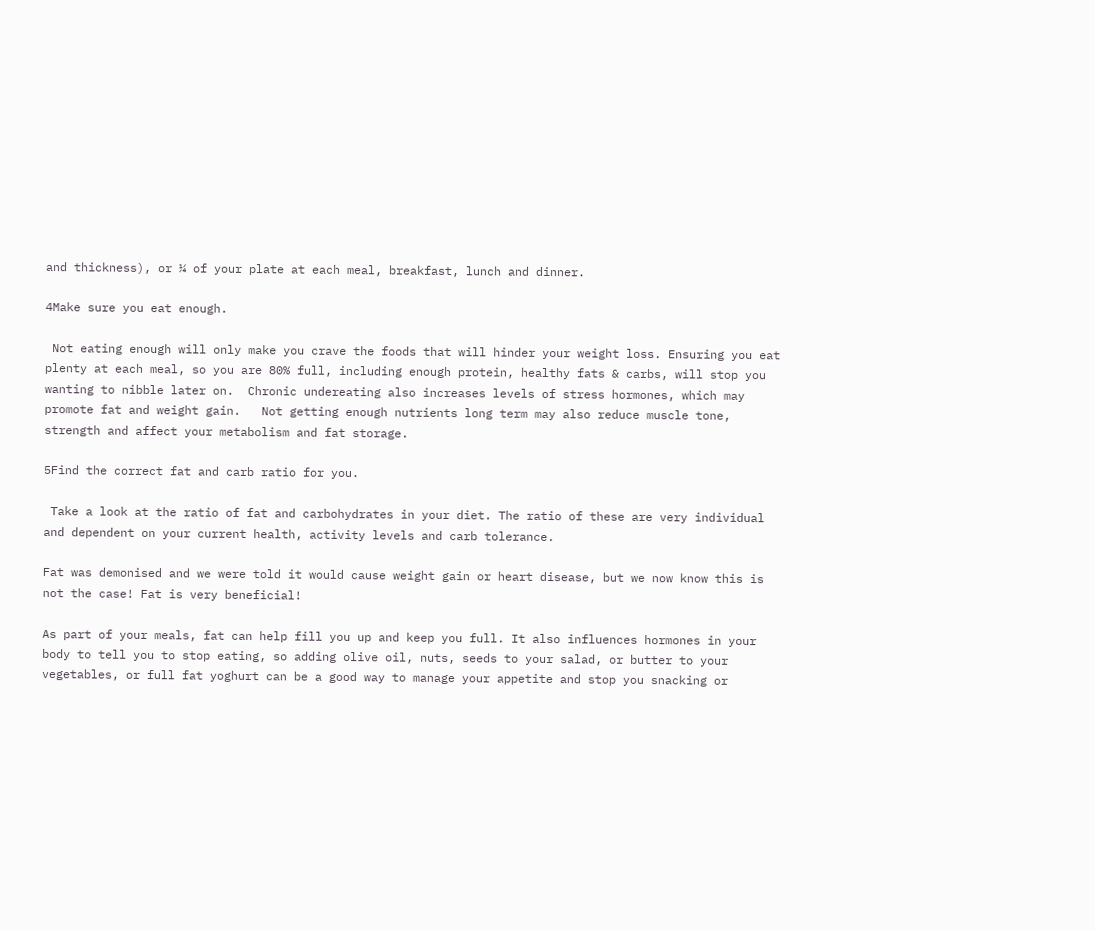and thickness), or ¼ of your plate at each meal, breakfast, lunch and dinner.

4Make sure you eat enough.

 Not eating enough will only make you crave the foods that will hinder your weight loss. Ensuring you eat plenty at each meal, so you are 80% full, including enough protein, healthy fats & carbs, will stop you wanting to nibble later on.  Chronic undereating also increases levels of stress hormones, which may promote fat and weight gain.   Not getting enough nutrients long term may also reduce muscle tone, strength and affect your metabolism and fat storage.

5Find the correct fat and carb ratio for you.

 Take a look at the ratio of fat and carbohydrates in your diet. The ratio of these are very individual and dependent on your current health, activity levels and carb tolerance.

Fat was demonised and we were told it would cause weight gain or heart disease, but we now know this is not the case! Fat is very beneficial!

As part of your meals, fat can help fill you up and keep you full. It also influences hormones in your body to tell you to stop eating, so adding olive oil, nuts, seeds to your salad, or butter to your vegetables, or full fat yoghurt can be a good way to manage your appetite and stop you snacking or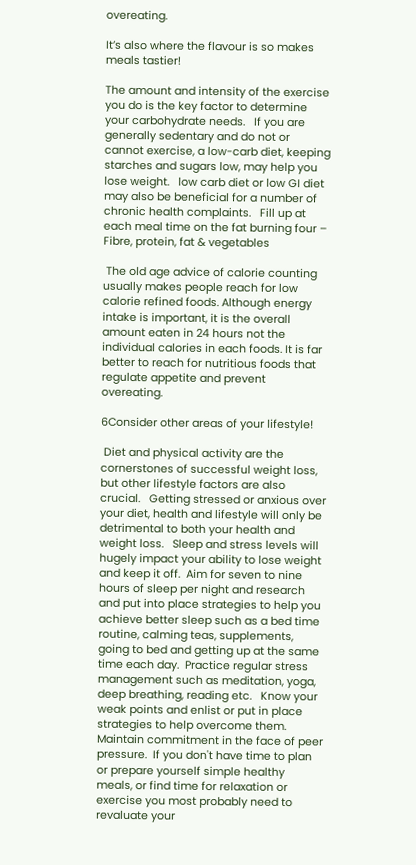overeating.

It’s also where the flavour is so makes meals tastier!

The amount and intensity of the exercise you do is the key factor to determine your carbohydrate needs.   If you are generally sedentary and do not or cannot exercise, a low-carb diet, keeping starches and sugars low, may help you lose weight.   low carb diet or low GI diet may also be beneficial for a number of chronic health complaints.   Fill up at each meal time on the fat burning four – Fibre, protein, fat & vegetables

 The old age advice of calorie counting usually makes people reach for low calorie refined foods. Although energy intake is important, it is the overall amount eaten in 24 hours not the individual calories in each foods. It is far better to reach for nutritious foods that regulate appetite and prevent overeating.

6Consider other areas of your lifestyle!

 Diet and physical activity are the cornerstones of successful weight loss, but other lifestyle factors are also crucial.   Getting stressed or anxious over your diet, health and lifestyle will only be detrimental to both your health and weight loss.   Sleep and stress levels will hugely impact your ability to lose weight and keep it off.  Aim for seven to nine hours of sleep per night and research and put into place strategies to help you achieve better sleep such as a bed time routine, calming teas, supplements, going to bed and getting up at the same time each day.  Practice regular stress management such as meditation, yoga, deep breathing, reading etc.   Know your weak points and enlist or put in place strategies to help overcome them.   Maintain commitment in the face of peer pressure.  If you don't have time to plan or prepare yourself simple healthy meals, or find time for relaxation or exercise you most probably need to revaluate your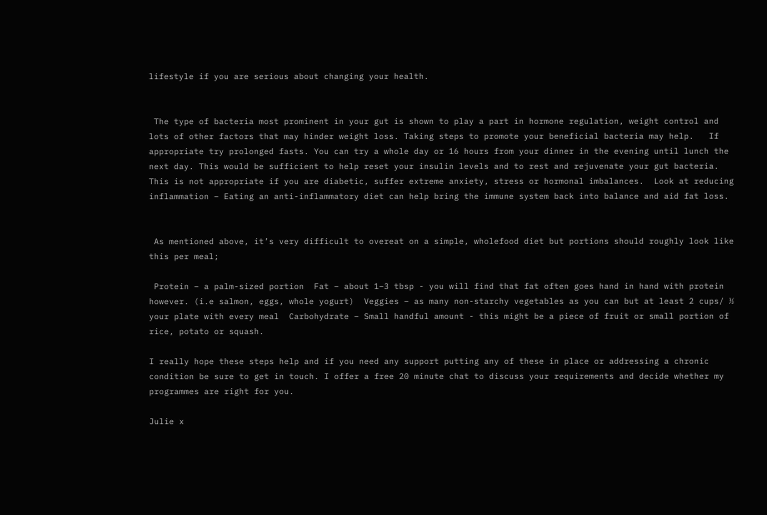lifestyle if you are serious about changing your health.


 The type of bacteria most prominent in your gut is shown to play a part in hormone regulation, weight control and lots of other factors that may hinder weight loss. Taking steps to promote your beneficial bacteria may help.   If appropriate try prolonged fasts. You can try a whole day or 16 hours from your dinner in the evening until lunch the next day. This would be sufficient to help reset your insulin levels and to rest and rejuvenate your gut bacteria. This is not appropriate if you are diabetic, suffer extreme anxiety, stress or hormonal imbalances.  Look at reducing inflammation – Eating an anti-inflammatory diet can help bring the immune system back into balance and aid fat loss.


 As mentioned above, it’s very difficult to overeat on a simple, wholefood diet but portions should roughly look like this per meal;

 Protein – a palm-sized portion  Fat – about 1–3 tbsp - you will find that fat often goes hand in hand with protein however. (i.e salmon, eggs, whole yogurt)  Veggies – as many non-starchy vegetables as you can but at least 2 cups/ ½ your plate with every meal  Carbohydrate – Small handful amount - this might be a piece of fruit or small portion of rice, potato or squash.

I really hope these steps help and if you need any support putting any of these in place or addressing a chronic condition be sure to get in touch. I offer a free 20 minute chat to discuss your requirements and decide whether my programmes are right for you.

Julie x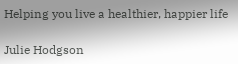Helping you live a healthier, happier life

Julie Hodgson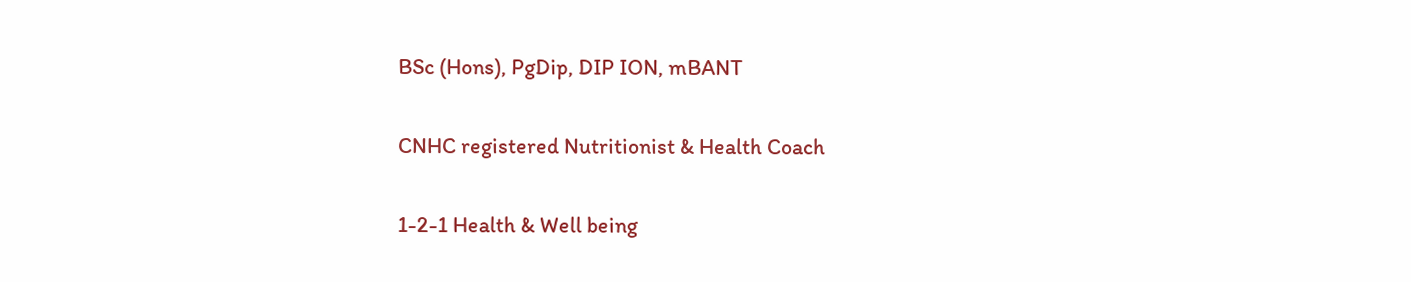BSc (Hons), PgDip, DIP ION, mBANT

CNHC registered Nutritionist & Health Coach

1-2-1 Health & Well being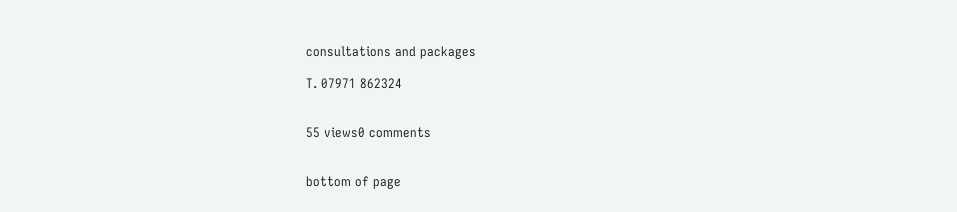consultations and packages

T. 07971 862324


55 views0 comments


bottom of page